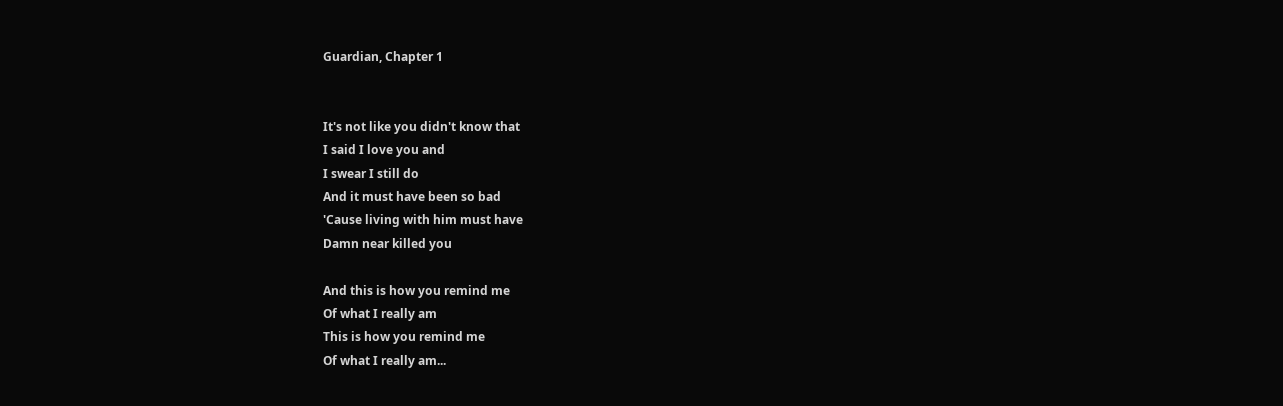Guardian, Chapter 1


It's not like you didn't know that
I said I love you and
I swear I still do
And it must have been so bad
'Cause living with him must have
Damn near killed you

And this is how you remind me
Of what I really am
This is how you remind me
Of what I really am...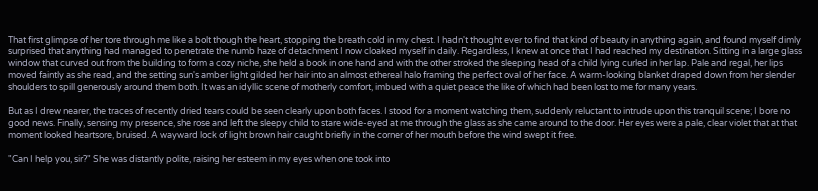That first glimpse of her tore through me like a bolt though the heart, stopping the breath cold in my chest. I hadn't thought ever to find that kind of beauty in anything again, and found myself dimly surprised that anything had managed to penetrate the numb haze of detachment I now cloaked myself in daily. Regardless, I knew at once that I had reached my destination. Sitting in a large glass window that curved out from the building to form a cozy niche, she held a book in one hand and with the other stroked the sleeping head of a child lying curled in her lap. Pale and regal, her lips moved faintly as she read, and the setting sun's amber light gilded her hair into an almost ethereal halo framing the perfect oval of her face. A warm-looking blanket draped down from her slender shoulders to spill generously around them both. It was an idyllic scene of motherly comfort, imbued with a quiet peace the like of which had been lost to me for many years.

But as I drew nearer, the traces of recently dried tears could be seen clearly upon both faces. I stood for a moment watching them, suddenly reluctant to intrude upon this tranquil scene; I bore no good news. Finally, sensing my presence, she rose and left the sleepy child to stare wide-eyed at me through the glass as she came around to the door. Her eyes were a pale, clear violet that at that moment looked heartsore, bruised. A wayward lock of light brown hair caught briefly in the corner of her mouth before the wind swept it free.

"Can I help you, sir?" She was distantly polite, raising her esteem in my eyes when one took into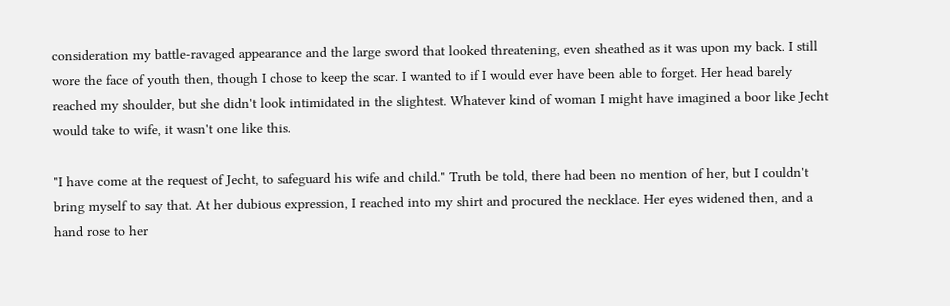consideration my battle-ravaged appearance and the large sword that looked threatening, even sheathed as it was upon my back. I still wore the face of youth then, though I chose to keep the scar. I wanted to if I would ever have been able to forget. Her head barely reached my shoulder, but she didn't look intimidated in the slightest. Whatever kind of woman I might have imagined a boor like Jecht would take to wife, it wasn't one like this.

"I have come at the request of Jecht, to safeguard his wife and child." Truth be told, there had been no mention of her, but I couldn't bring myself to say that. At her dubious expression, I reached into my shirt and procured the necklace. Her eyes widened then, and a hand rose to her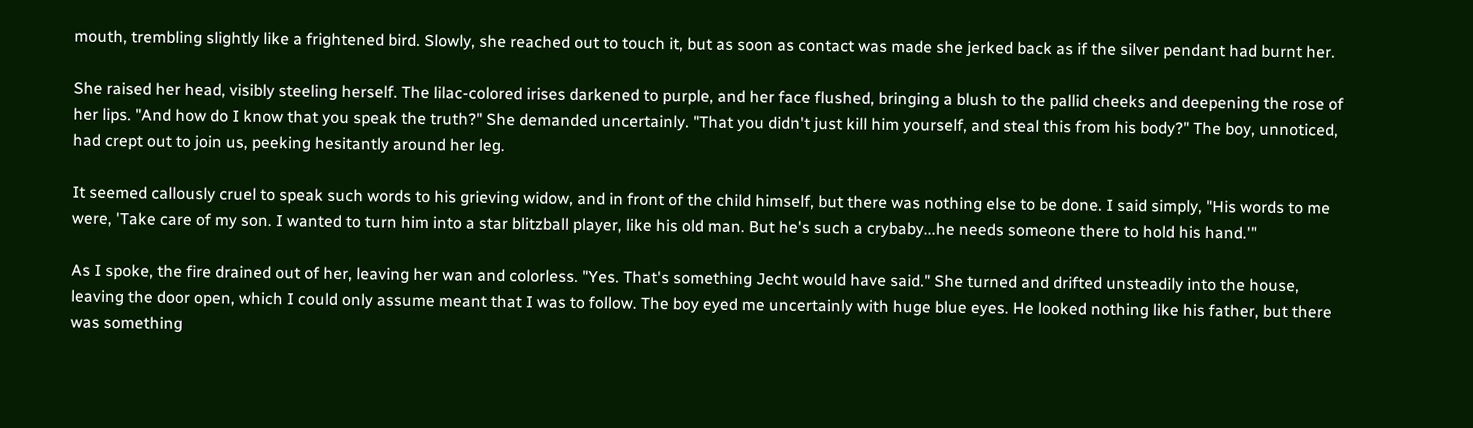mouth, trembling slightly like a frightened bird. Slowly, she reached out to touch it, but as soon as contact was made she jerked back as if the silver pendant had burnt her.

She raised her head, visibly steeling herself. The lilac-colored irises darkened to purple, and her face flushed, bringing a blush to the pallid cheeks and deepening the rose of her lips. "And how do I know that you speak the truth?" She demanded uncertainly. "That you didn't just kill him yourself, and steal this from his body?" The boy, unnoticed, had crept out to join us, peeking hesitantly around her leg.

It seemed callously cruel to speak such words to his grieving widow, and in front of the child himself, but there was nothing else to be done. I said simply, "His words to me were, 'Take care of my son. I wanted to turn him into a star blitzball player, like his old man. But he's such a crybaby...he needs someone there to hold his hand.'"

As I spoke, the fire drained out of her, leaving her wan and colorless. "Yes. That's something Jecht would have said." She turned and drifted unsteadily into the house, leaving the door open, which I could only assume meant that I was to follow. The boy eyed me uncertainly with huge blue eyes. He looked nothing like his father, but there was something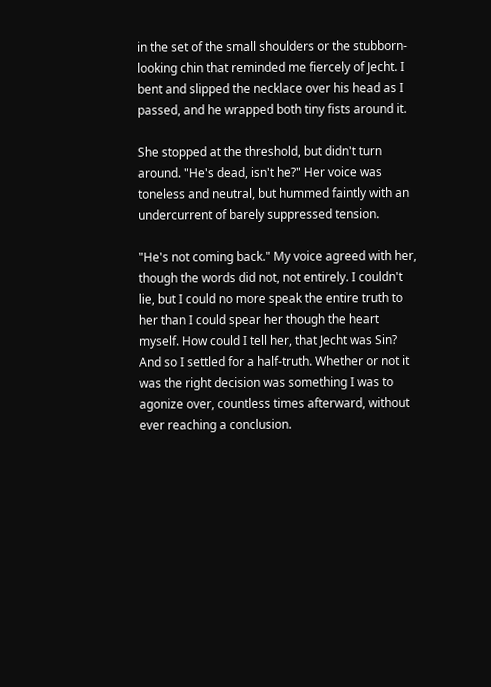in the set of the small shoulders or the stubborn-looking chin that reminded me fiercely of Jecht. I bent and slipped the necklace over his head as I passed, and he wrapped both tiny fists around it.

She stopped at the threshold, but didn't turn around. "He's dead, isn't he?" Her voice was toneless and neutral, but hummed faintly with an undercurrent of barely suppressed tension.

"He's not coming back." My voice agreed with her, though the words did not, not entirely. I couldn't lie, but I could no more speak the entire truth to her than I could spear her though the heart myself. How could I tell her, that Jecht was Sin? And so I settled for a half-truth. Whether or not it was the right decision was something I was to agonize over, countless times afterward, without ever reaching a conclusion.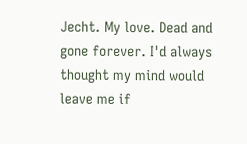Jecht. My love. Dead and gone forever. I'd always thought my mind would leave me if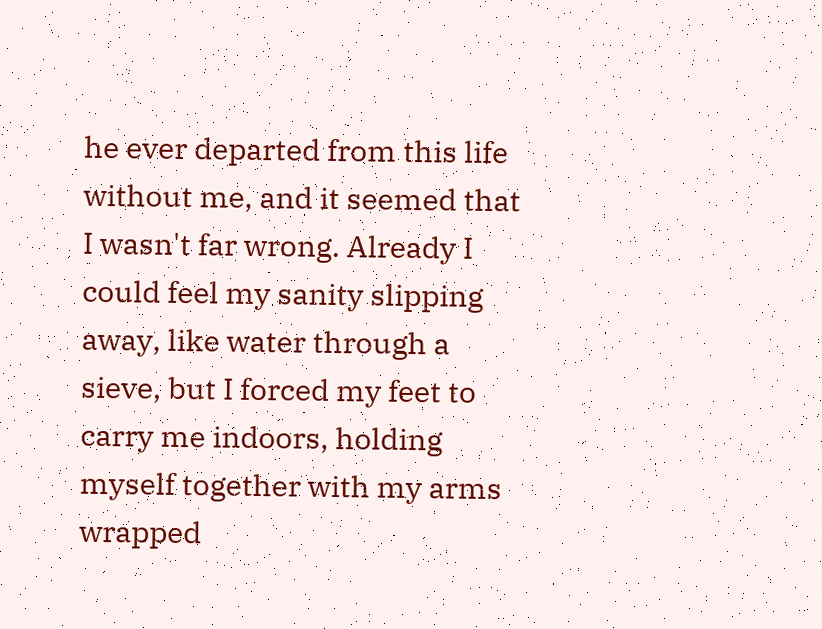he ever departed from this life without me, and it seemed that I wasn't far wrong. Already I could feel my sanity slipping away, like water through a sieve, but I forced my feet to carry me indoors, holding myself together with my arms wrapped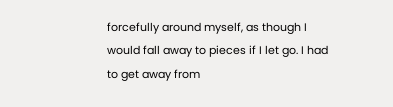forcefully around myself, as though I would fall away to pieces if I let go. I had to get away from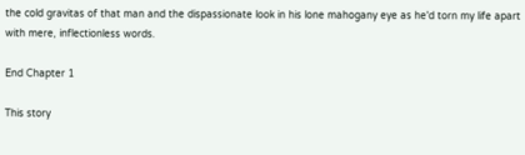the cold gravitas of that man and the dispassionate look in his lone mahogany eye as he'd torn my life apart with mere, inflectionless words.

End Chapter 1

This story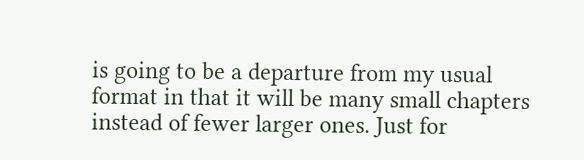is going to be a departure from my usual format in that it will be many small chapters instead of fewer larger ones. Just for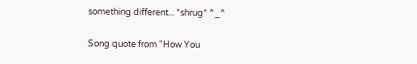something different... *shrug* ^_^

Song quote from "How You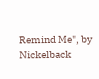Remind Me", by Nickelback